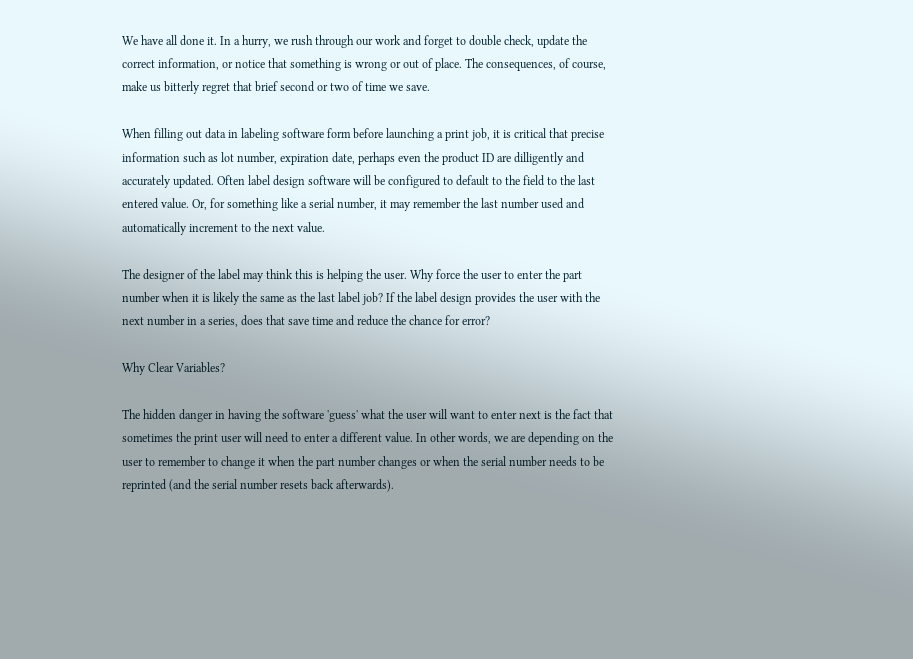We have all done it. In a hurry, we rush through our work and forget to double check, update the correct information, or notice that something is wrong or out of place. The consequences, of course, make us bitterly regret that brief second or two of time we save.

When filling out data in labeling software form before launching a print job, it is critical that precise information such as lot number, expiration date, perhaps even the product ID are dilligently and accurately updated. Often label design software will be configured to default to the field to the last entered value. Or, for something like a serial number, it may remember the last number used and automatically increment to the next value.

The designer of the label may think this is helping the user. Why force the user to enter the part number when it is likely the same as the last label job? If the label design provides the user with the next number in a series, does that save time and reduce the chance for error?

Why Clear Variables?

The hidden danger in having the software 'guess' what the user will want to enter next is the fact that sometimes the print user will need to enter a different value. In other words, we are depending on the user to remember to change it when the part number changes or when the serial number needs to be reprinted (and the serial number resets back afterwards).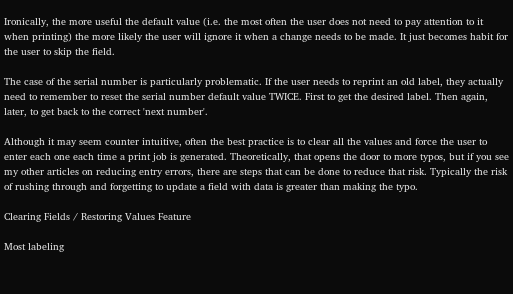Ironically, the more useful the default value (i.e. the most often the user does not need to pay attention to it when printing) the more likely the user will ignore it when a change needs to be made. It just becomes habit for the user to skip the field.

The case of the serial number is particularly problematic. If the user needs to reprint an old label, they actually need to remember to reset the serial number default value TWICE. First to get the desired label. Then again, later, to get back to the correct 'next number'.

Although it may seem counter intuitive, often the best practice is to clear all the values and force the user to enter each one each time a print job is generated. Theoretically, that opens the door to more typos, but if you see my other articles on reducing entry errors, there are steps that can be done to reduce that risk. Typically the risk of rushing through and forgetting to update a field with data is greater than making the typo.

Clearing Fields / Restoring Values Feature

Most labeling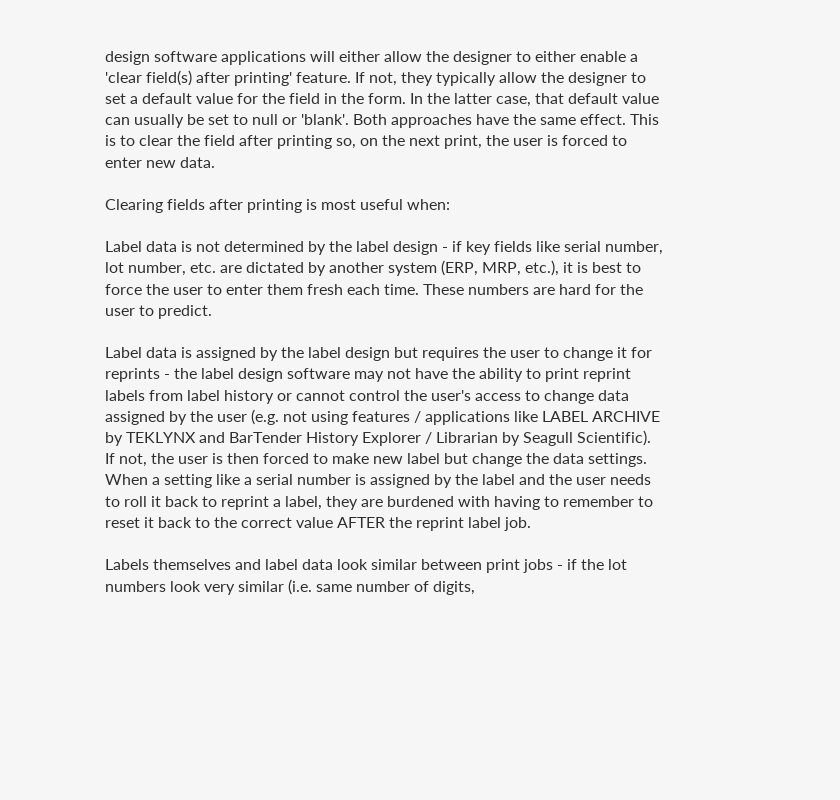design software applications will either allow the designer to either enable a 'clear field(s) after printing' feature. If not, they typically allow the designer to set a default value for the field in the form. In the latter case, that default value can usually be set to null or 'blank'. Both approaches have the same effect. This is to clear the field after printing so, on the next print, the user is forced to enter new data.

Clearing fields after printing is most useful when:

Label data is not determined by the label design - if key fields like serial number, lot number, etc. are dictated by another system (ERP, MRP, etc.), it is best to force the user to enter them fresh each time. These numbers are hard for the user to predict.

Label data is assigned by the label design but requires the user to change it for reprints - the label design software may not have the ability to print reprint labels from label history or cannot control the user's access to change data assigned by the user (e.g. not using features / applications like LABEL ARCHIVE by TEKLYNX and BarTender History Explorer / Librarian by Seagull Scientific). If not, the user is then forced to make new label but change the data settings. When a setting like a serial number is assigned by the label and the user needs to roll it back to reprint a label, they are burdened with having to remember to reset it back to the correct value AFTER the reprint label job.

Labels themselves and label data look similar between print jobs - if the lot numbers look very similar (i.e. same number of digits,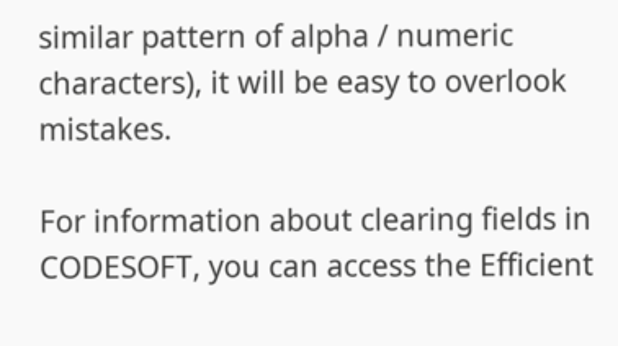similar pattern of alpha / numeric characters), it will be easy to overlook mistakes.

For information about clearing fields in CODESOFT, you can access the Efficient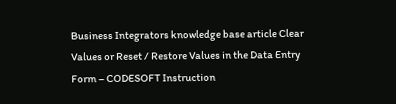Business Integrators knowledge base article Clear Values or Reset / Restore Values in the Data Entry Form – CODESOFT Instruction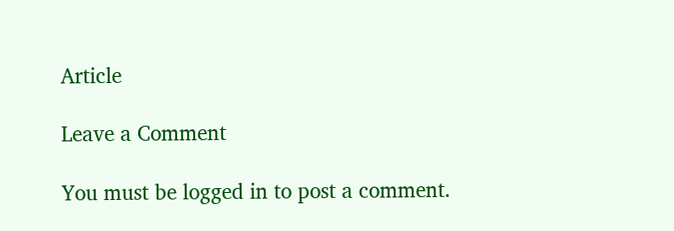Article

Leave a Comment

You must be logged in to post a comment.